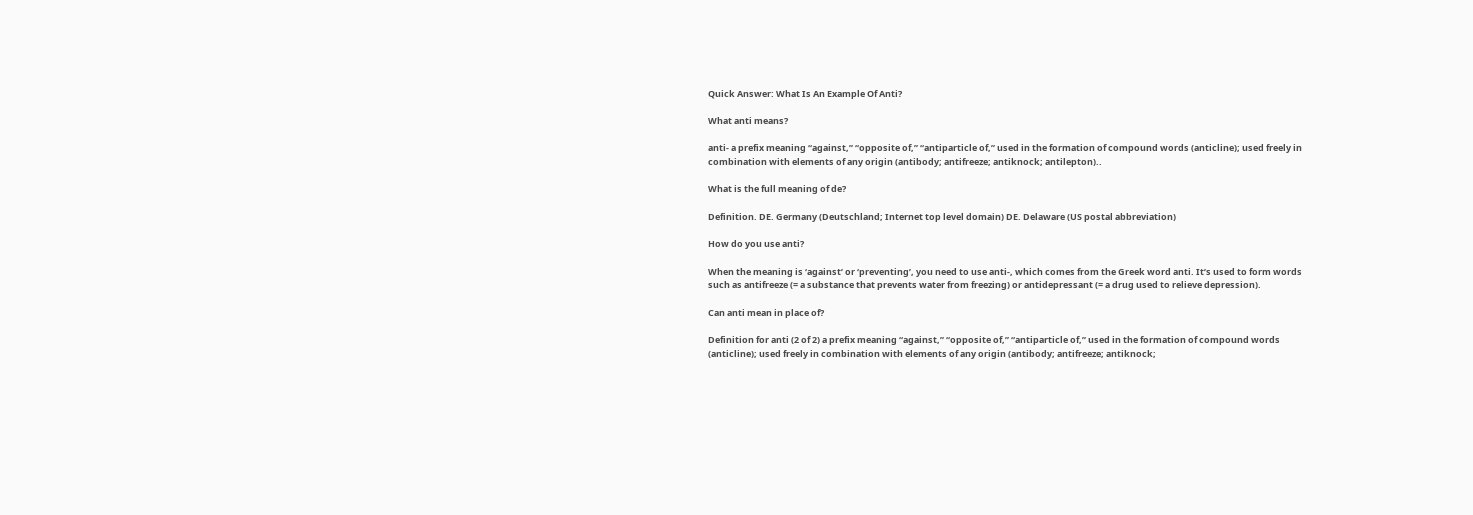Quick Answer: What Is An Example Of Anti?

What anti means?

anti- a prefix meaning “against,” “opposite of,” “antiparticle of,” used in the formation of compound words (anticline); used freely in combination with elements of any origin (antibody; antifreeze; antiknock; antilepton)..

What is the full meaning of de?

Definition. DE. Germany (Deutschland; Internet top level domain) DE. Delaware (US postal abbreviation)

How do you use anti?

When the meaning is ‘against’ or ‘preventing’, you need to use anti-, which comes from the Greek word anti. It’s used to form words such as antifreeze (= a substance that prevents water from freezing) or antidepressant (= a drug used to relieve depression).

Can anti mean in place of?

Definition for anti (2 of 2) a prefix meaning “against,” “opposite of,” “antiparticle of,” used in the formation of compound words (anticline); used freely in combination with elements of any origin (antibody; antifreeze; antiknock;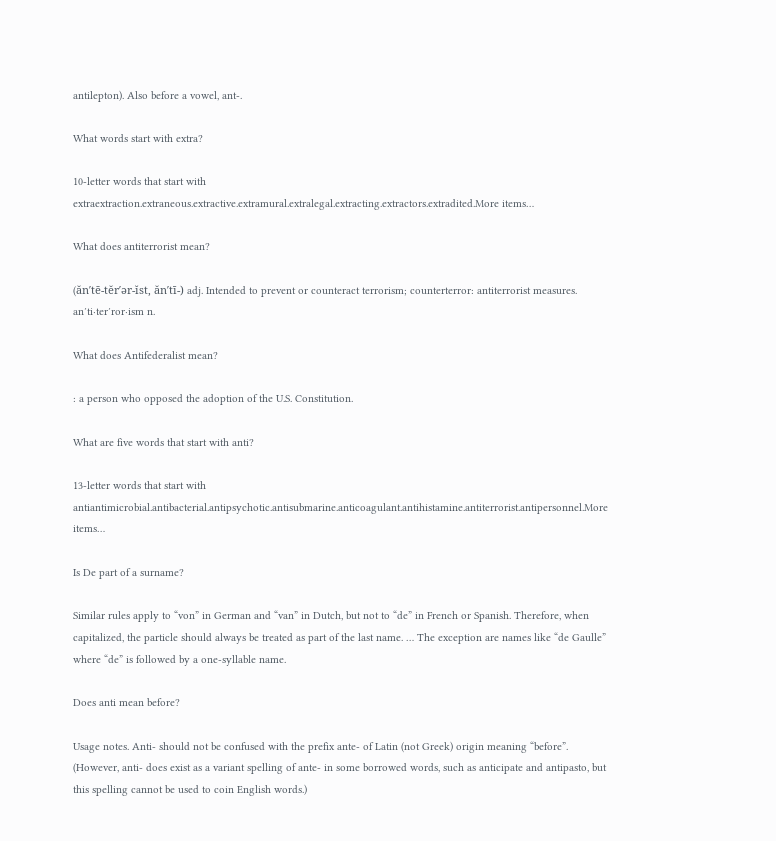antilepton). Also before a vowel, ant-.

What words start with extra?

10-letter words that start with extraextraction.extraneous.extractive.extramural.extralegal.extracting.extractors.extradited.More items…

What does antiterrorist mean?

(ăn′tē-tĕr′ər-ĭst, ăn′tī-) adj. Intended to prevent or counteract terrorism; counterterror: antiterrorist measures. an′ti·ter′ror·ism n.

What does Antifederalist mean?

: a person who opposed the adoption of the U.S. Constitution.

What are five words that start with anti?

13-letter words that start with antiantimicrobial.antibacterial.antipsychotic.antisubmarine.anticoagulant.antihistamine.antiterrorist.antipersonnel.More items…

Is De part of a surname?

Similar rules apply to “von” in German and “van” in Dutch, but not to “de” in French or Spanish. Therefore, when capitalized, the particle should always be treated as part of the last name. … The exception are names like “de Gaulle” where “de” is followed by a one-syllable name.

Does anti mean before?

Usage notes. Anti- should not be confused with the prefix ante- of Latin (not Greek) origin meaning “before”. (However, anti- does exist as a variant spelling of ante- in some borrowed words, such as anticipate and antipasto, but this spelling cannot be used to coin English words.)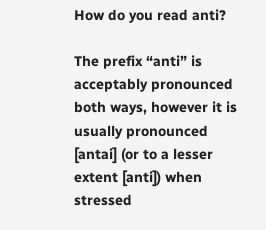How do you read anti?

The prefix “anti” is acceptably pronounced both ways, however it is usually pronounced [antai] (or to a lesser extent [anti]) when stressed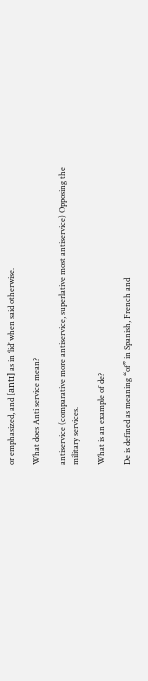or emphasized, and [antɪ] as in ‘lid’ when said otherwise.

What does Anti service mean?

antiservice (comparative more antiservice, superlative most antiservice) Opposing the military services.

What is an example of de?

De is defined as meaning “of” in Spanish, French and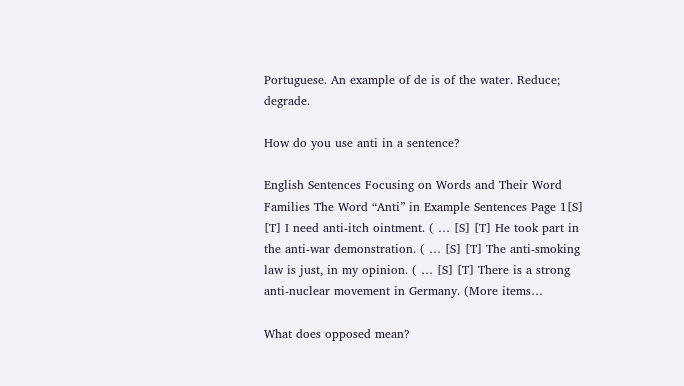Portuguese. An example of de is of the water. Reduce; degrade.

How do you use anti in a sentence?

English Sentences Focusing on Words and Their Word Families The Word “Anti” in Example Sentences Page 1[S] [T] I need anti-itch ointment. ( … [S] [T] He took part in the anti-war demonstration. ( … [S] [T] The anti-smoking law is just, in my opinion. ( … [S] [T] There is a strong anti-nuclear movement in Germany. (More items…

What does opposed mean?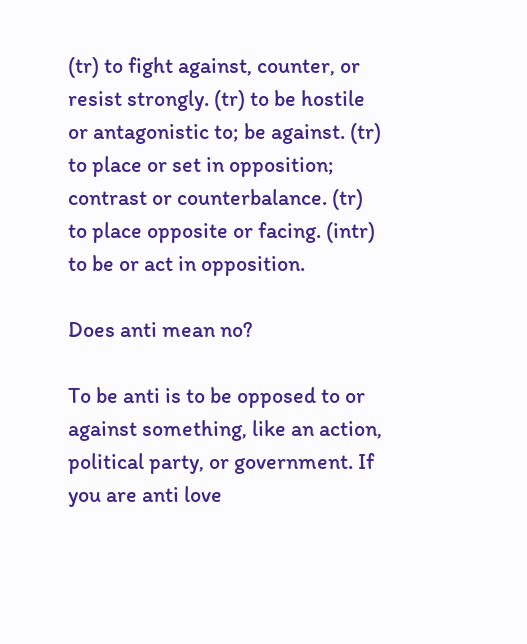(tr) to fight against, counter, or resist strongly. (tr) to be hostile or antagonistic to; be against. (tr) to place or set in opposition; contrast or counterbalance. (tr) to place opposite or facing. (intr) to be or act in opposition.

Does anti mean no?

To be anti is to be opposed to or against something, like an action, political party, or government. If you are anti love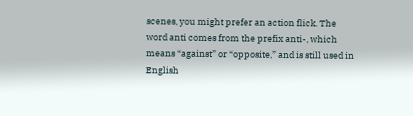scenes, you might prefer an action flick. The word anti comes from the prefix anti-, which means “against” or “opposite,” and is still used in English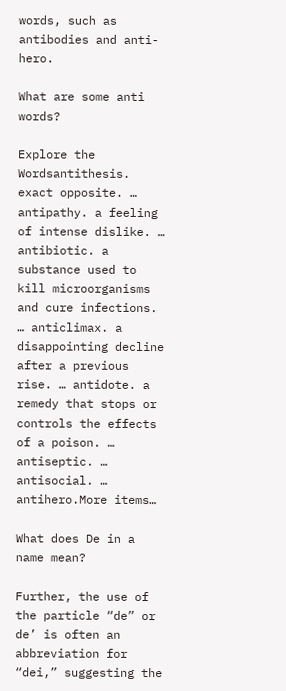words, such as antibodies and anti-hero.

What are some anti words?

Explore the Wordsantithesis. exact opposite. … antipathy. a feeling of intense dislike. … antibiotic. a substance used to kill microorganisms and cure infections. … anticlimax. a disappointing decline after a previous rise. … antidote. a remedy that stops or controls the effects of a poison. … antiseptic. … antisocial. … antihero.More items…

What does De in a name mean?

Further, the use of the particle “de” or de’ is often an abbreviation for “dei,” suggesting the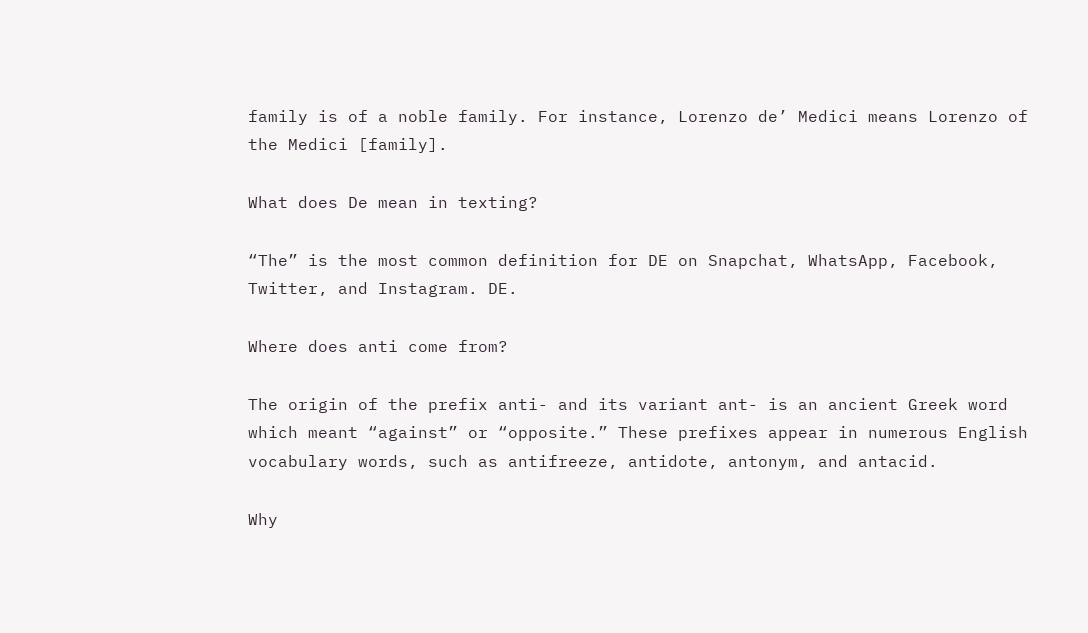family is of a noble family. For instance, Lorenzo de’ Medici means Lorenzo of the Medici [family].

What does De mean in texting?

“The” is the most common definition for DE on Snapchat, WhatsApp, Facebook, Twitter, and Instagram. DE.

Where does anti come from?

The origin of the prefix anti- and its variant ant- is an ancient Greek word which meant “against” or “opposite.” These prefixes appear in numerous English vocabulary words, such as antifreeze, antidote, antonym, and antacid.

Why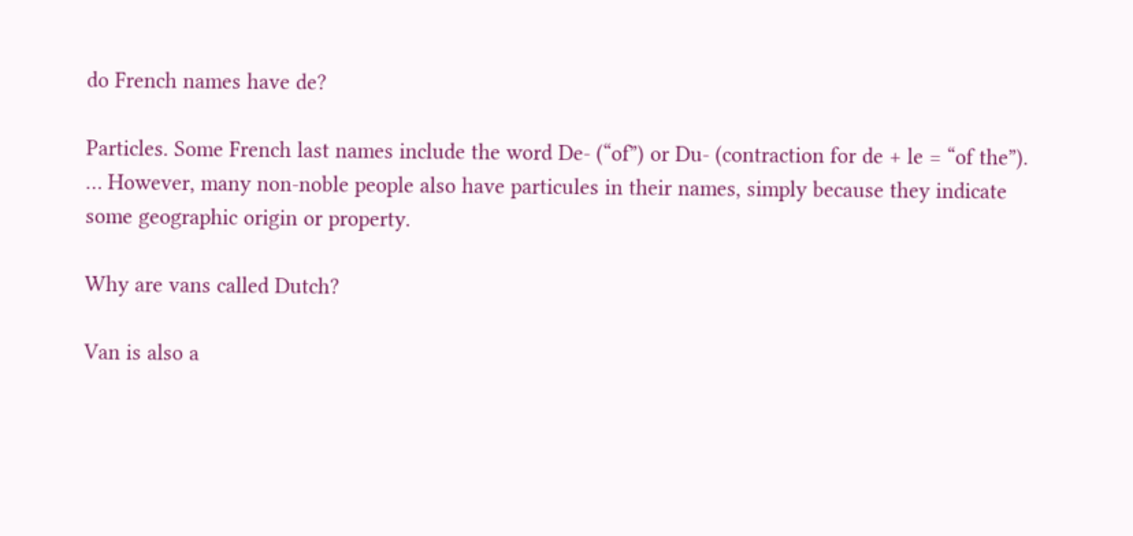do French names have de?

Particles. Some French last names include the word De- (“of”) or Du- (contraction for de + le = “of the”). … However, many non-noble people also have particules in their names, simply because they indicate some geographic origin or property.

Why are vans called Dutch?

Van is also a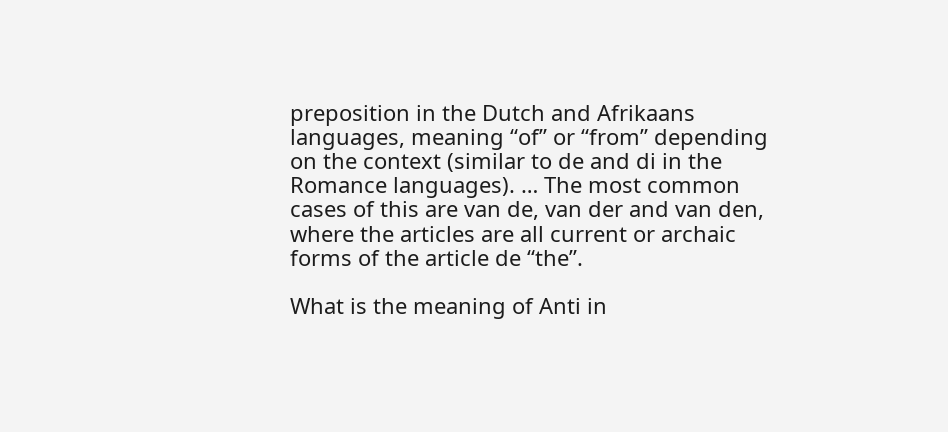preposition in the Dutch and Afrikaans languages, meaning “of” or “from” depending on the context (similar to de and di in the Romance languages). … The most common cases of this are van de, van der and van den, where the articles are all current or archaic forms of the article de “the”.

What is the meaning of Anti in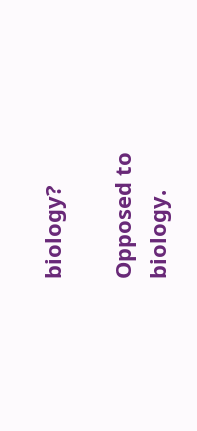biology?

Opposed to biology.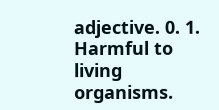adjective. 0. 1. Harmful to living organisms.